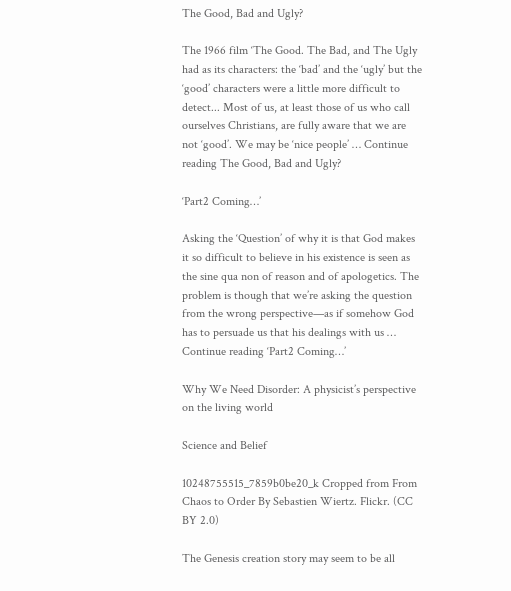The Good, Bad and Ugly?

The 1966 film ‘The Good. The Bad, and The Ugly had as its characters: the ‘bad’ and the ‘ugly’ but the ‘good’ characters were a little more difficult to detect... Most of us, at least those of us who call ourselves Christians, are fully aware that we are not ‘good’. We may be ‘nice people’ … Continue reading The Good, Bad and Ugly?

‘Part2 Coming…’

Asking the ‘Question’ of why it is that God makes it so difficult to believe in his existence is seen as the sine qua non of reason and of apologetics. The problem is though that we’re asking the question from the wrong perspective—as if somehow God has to persuade us that his dealings with us … Continue reading ‘Part2 Coming…’

Why We Need Disorder: A physicist’s perspective on the living world

Science and Belief

10248755515_7859b0be20_k Cropped from From Chaos to Order By Sebastien Wiertz. Flickr. (CC BY 2.0)

The Genesis creation story may seem to be all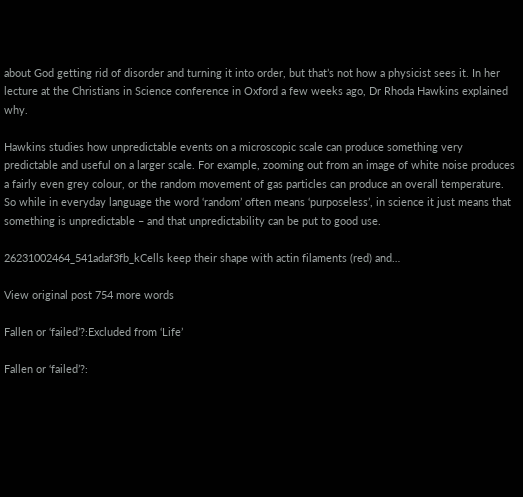about God getting rid of disorder and turning it into order, but that’s not how a physicist sees it. In her lecture at the Christians in Science conference in Oxford a few weeks ago, Dr Rhoda Hawkins explained why.

Hawkins studies how unpredictable events on a microscopic scale can produce something very predictable and useful on a larger scale. For example, zooming out from an image of white noise produces a fairly even grey colour, or the random movement of gas particles can produce an overall temperature. So while in everyday language the word ‘random’ often means ‘purposeless’, in science it just means that something is unpredictable – and that unpredictability can be put to good use.

26231002464_541adaf3fb_kCells keep their shape with actin filaments (red) and…

View original post 754 more words

Fallen or ‘failed’?:Excluded from ‘Life’

Fallen or ‘failed’?: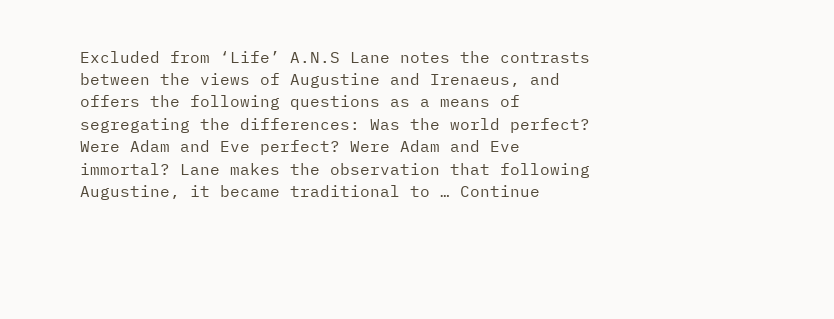Excluded from ‘Life’ A.N.S Lane notes the contrasts between the views of Augustine and Irenaeus, and offers the following questions as a means of segregating the differences: Was the world perfect? Were Adam and Eve perfect? Were Adam and Eve immortal? Lane makes the observation that following Augustine, it became traditional to … Continue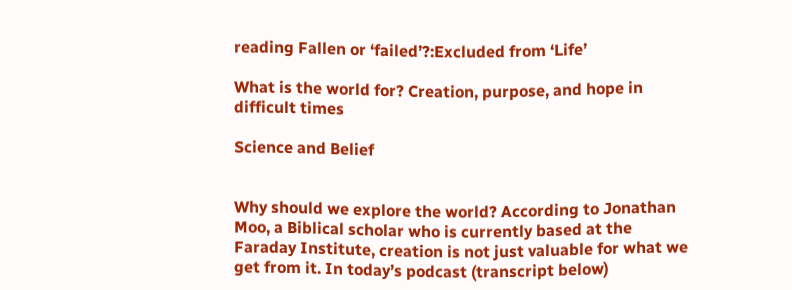reading Fallen or ‘failed’?:Excluded from ‘Life’

What is the world for? Creation, purpose, and hope in difficult times

Science and Belief


Why should we explore the world? According to Jonathan Moo, a Biblical scholar who is currently based at the Faraday Institute, creation is not just valuable for what we get from it. In today’s podcast (transcript below)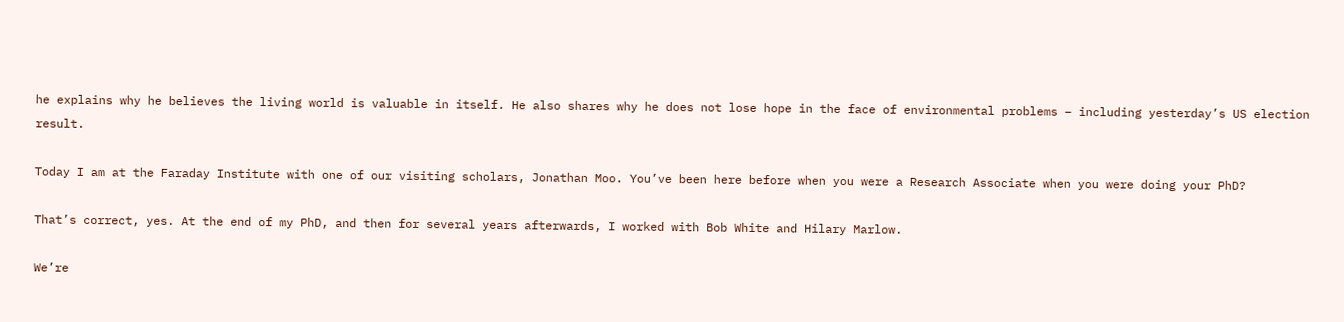he explains why he believes the living world is valuable in itself. He also shares why he does not lose hope in the face of environmental problems – including yesterday’s US election result.

Today I am at the Faraday Institute with one of our visiting scholars, Jonathan Moo. You’ve been here before when you were a Research Associate when you were doing your PhD?

That’s correct, yes. At the end of my PhD, and then for several years afterwards, I worked with Bob White and Hilary Marlow.

We’re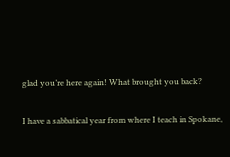glad you’re here again! What brought you back?

I have a sabbatical year from where I teach in Spokane,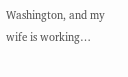Washington, and my wife is working…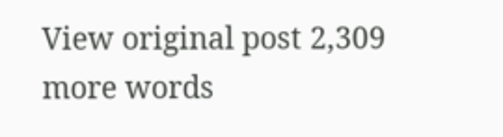View original post 2,309 more words